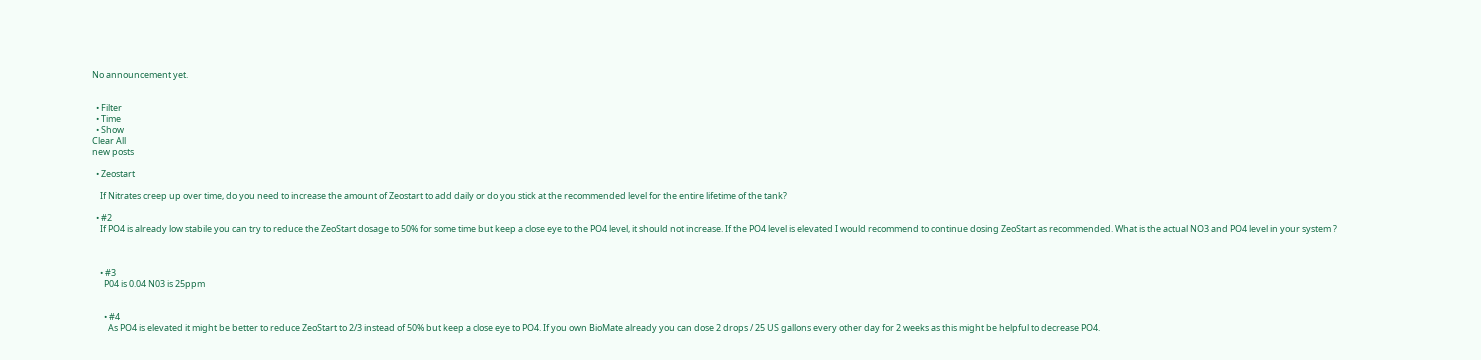No announcement yet.


  • Filter
  • Time
  • Show
Clear All
new posts

  • Zeostart

    If Nitrates creep up over time, do you need to increase the amount of Zeostart to add daily or do you stick at the recommended level for the entire lifetime of the tank?

  • #2
    If PO4 is already low stabile you can try to reduce the ZeoStart dosage to 50% for some time but keep a close eye to the PO4 level, it should not increase. If the PO4 level is elevated I would recommend to continue dosing ZeoStart as recommended. What is the actual NO3 and PO4 level in your system ?



    • #3
      P04 is 0.04 N03 is 25ppm


      • #4
        As PO4 is elevated it might be better to reduce ZeoStart to 2/3 instead of 50% but keep a close eye to PO4. If you own BioMate already you can dose 2 drops / 25 US gallons every other day for 2 weeks as this might be helpful to decrease PO4.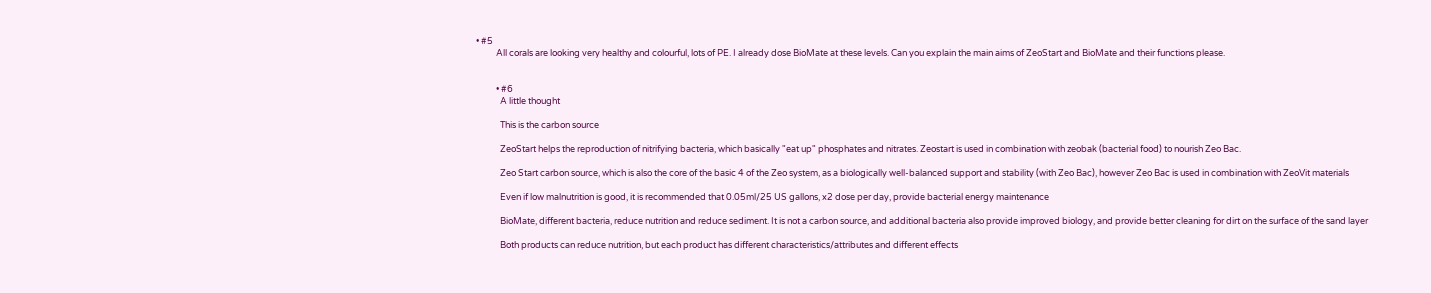• #5
          All corals are looking very healthy and colourful, lots of PE. I already dose BioMate at these levels. Can you explain the main aims of ZeoStart and BioMate and their functions please.


          • #6
            A little thought

            This is the carbon source

            ZeoStart helps the reproduction of nitrifying bacteria, which basically "eat up" phosphates and nitrates. Zeostart is used in combination with zeobak (bacterial food) to nourish Zeo Bac.

            Zeo Start carbon source, which is also the core of the basic 4 of the Zeo system, as a biologically well-balanced support and stability (with Zeo Bac), however Zeo Bac is used in combination with ZeoVit materials

            Even if low malnutrition is good, it is recommended that 0.05ml/25 US gallons, x2 dose per day, provide bacterial energy maintenance

            BioMate, different bacteria, reduce nutrition and reduce sediment. It is not a carbon source, and additional bacteria also provide improved biology, and provide better cleaning for dirt on the surface of the sand layer

            Both products can reduce nutrition, but each product has different characteristics/attributes and different effects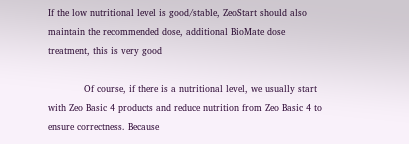If the low nutritional level is good/stable, ZeoStart should also maintain the recommended dose, additional BioMate dose treatment, this is very good

            Of course, if there is a nutritional level, we usually start with Zeo Basic 4 products and reduce nutrition from Zeo Basic 4 to ensure correctness. Because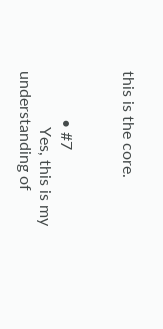this is the core.


            • #7
              Yes, this is my understanding of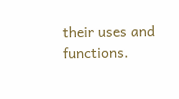their uses and functions.